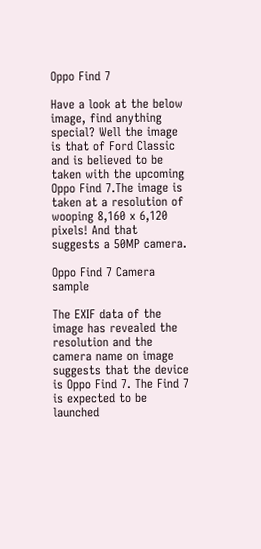Oppo Find 7

Have a look at the below image, find anything special? Well the image is that of Ford Classic and is believed to be taken with the upcoming Oppo Find 7.The image is taken at a resolution of wooping 8,160 x 6,120 pixels! And that suggests a 50MP camera.

Oppo Find 7 Camera sample

The EXIF data of the image has revealed the resolution and the camera name on image suggests that the device is Oppo Find 7. The Find 7 is expected to be launched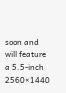soon and will feature a 5.5-inch 2560×1440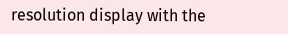resolution display with the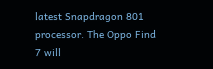latest Snapdragon 801 processor. The Oppo Find 7 will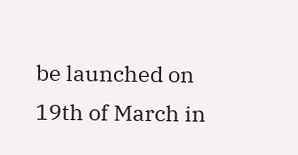be launched on 19th of March in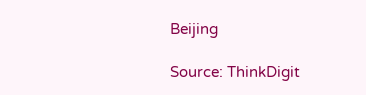Beijing

Source: ThinkDigit